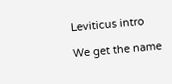Leviticus intro

We get the name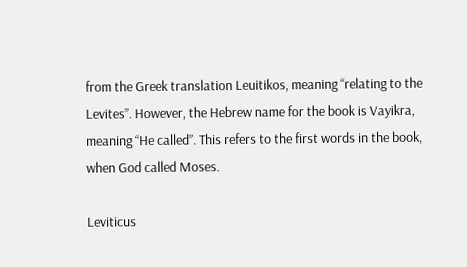from the Greek translation Leuitikos, meaning “relating to the Levites”. However, the Hebrew name for the book is Vayikra, meaning “He called”. This refers to the first words in the book, when God called Moses.

Leviticus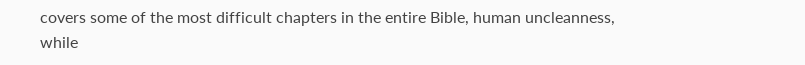covers some of the most difficult chapters in the entire Bible, human uncleanness, while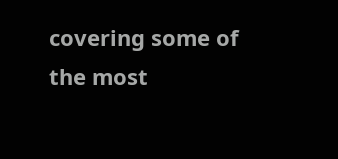covering some of the most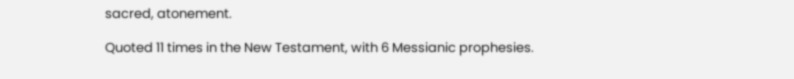sacred, atonement.

Quoted 11 times in the New Testament, with 6 Messianic prophesies.